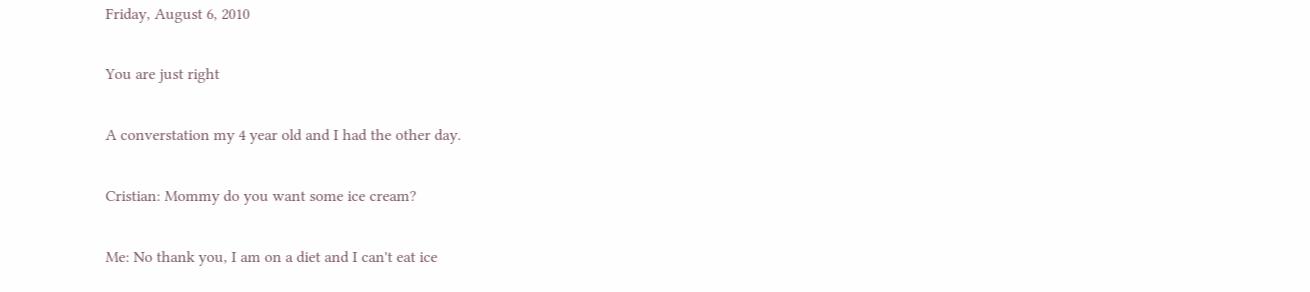Friday, August 6, 2010

You are just right

A converstation my 4 year old and I had the other day.

Cristian: Mommy do you want some ice cream?

Me: No thank you, I am on a diet and I can't eat ice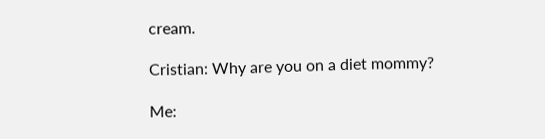cream.

Cristian: Why are you on a diet mommy?

Me: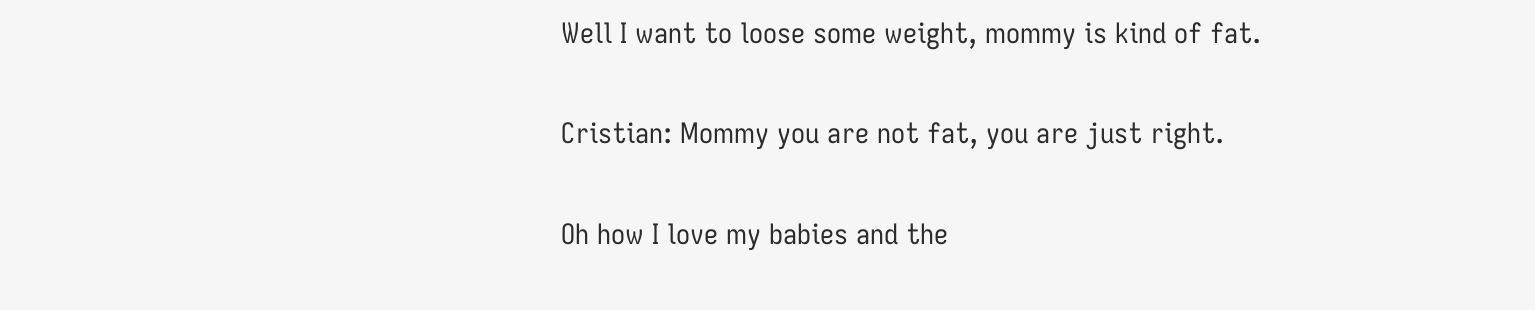Well I want to loose some weight, mommy is kind of fat.

Cristian: Mommy you are not fat, you are just right.

Oh how I love my babies and the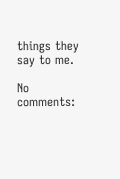things they say to me.

No comments: